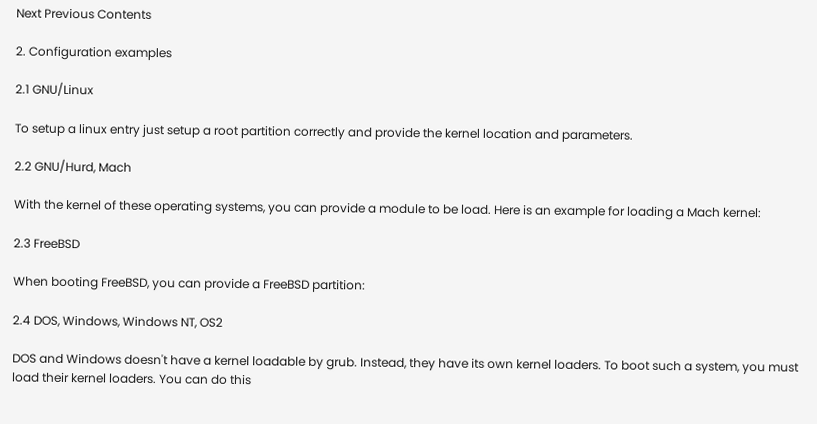Next Previous Contents

2. Configuration examples

2.1 GNU/Linux

To setup a linux entry just setup a root partition correctly and provide the kernel location and parameters.

2.2 GNU/Hurd, Mach

With the kernel of these operating systems, you can provide a module to be load. Here is an example for loading a Mach kernel:

2.3 FreeBSD

When booting FreeBSD, you can provide a FreeBSD partition:

2.4 DOS, Windows, Windows NT, OS2

DOS and Windows doesn't have a kernel loadable by grub. Instead, they have its own kernel loaders. To boot such a system, you must load their kernel loaders. You can do this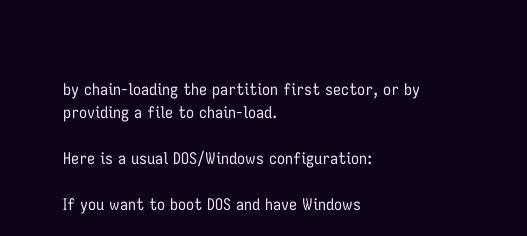by chain-loading the partition first sector, or by providing a file to chain-load.

Here is a usual DOS/Windows configuration:

If you want to boot DOS and have Windows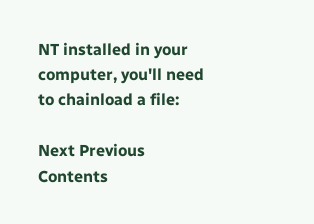NT installed in your computer, you'll need to chainload a file:

Next Previous Contents